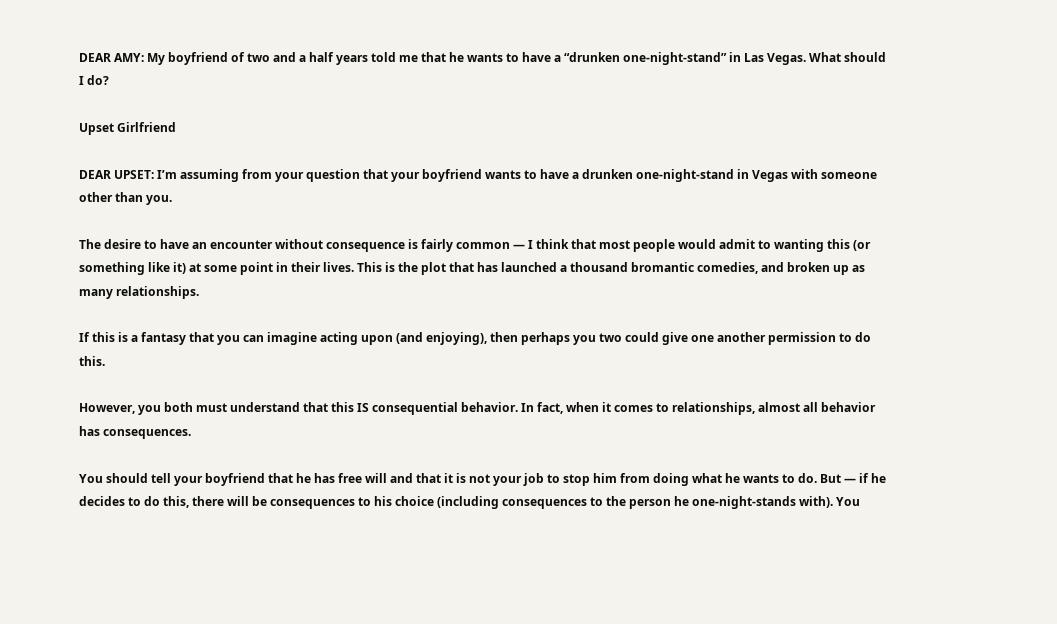DEAR AMY: My boyfriend of two and a half years told me that he wants to have a “drunken one-night-stand” in Las Vegas. What should I do?

Upset Girlfriend

DEAR UPSET: I’m assuming from your question that your boyfriend wants to have a drunken one-night-stand in Vegas with someone other than you.

The desire to have an encounter without consequence is fairly common — I think that most people would admit to wanting this (or something like it) at some point in their lives. This is the plot that has launched a thousand bromantic comedies, and broken up as many relationships.

If this is a fantasy that you can imagine acting upon (and enjoying), then perhaps you two could give one another permission to do this.

However, you both must understand that this IS consequential behavior. In fact, when it comes to relationships, almost all behavior has consequences.

You should tell your boyfriend that he has free will and that it is not your job to stop him from doing what he wants to do. But — if he decides to do this, there will be consequences to his choice (including consequences to the person he one-night-stands with). You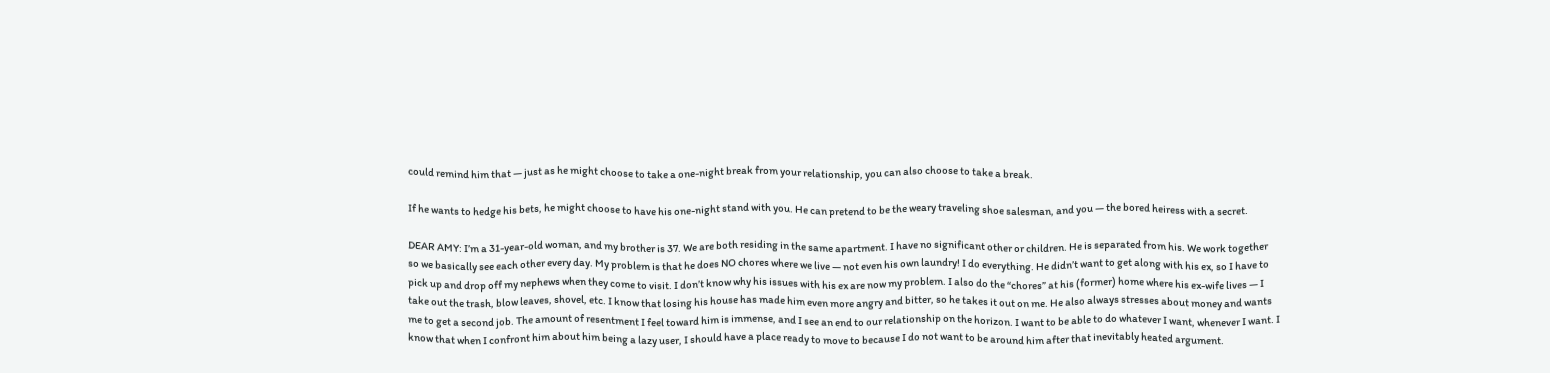could remind him that — just as he might choose to take a one-night break from your relationship, you can also choose to take a break.

If he wants to hedge his bets, he might choose to have his one-night stand with you. He can pretend to be the weary traveling shoe salesman, and you — the bored heiress with a secret.

DEAR AMY: I’m a 31-year-old woman, and my brother is 37. We are both residing in the same apartment. I have no significant other or children. He is separated from his. We work together so we basically see each other every day. My problem is that he does NO chores where we live — not even his own laundry! I do everything. He didn’t want to get along with his ex, so I have to pick up and drop off my nephews when they come to visit. I don’t know why his issues with his ex are now my problem. I also do the “chores” at his (former) home where his ex-wife lives — I take out the trash, blow leaves, shovel, etc. I know that losing his house has made him even more angry and bitter, so he takes it out on me. He also always stresses about money and wants me to get a second job. The amount of resentment I feel toward him is immense, and I see an end to our relationship on the horizon. I want to be able to do whatever I want, whenever I want. I know that when I confront him about him being a lazy user, I should have a place ready to move to because I do not want to be around him after that inevitably heated argument.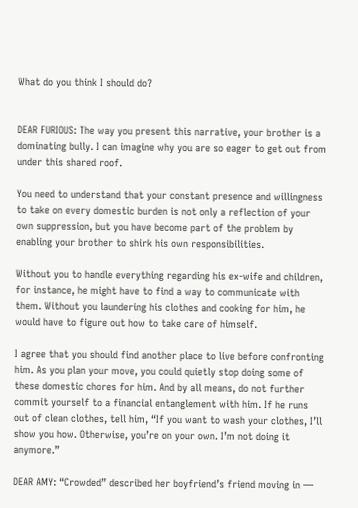What do you think I should do?


DEAR FURIOUS: The way you present this narrative, your brother is a dominating bully. I can imagine why you are so eager to get out from under this shared roof.

You need to understand that your constant presence and willingness to take on every domestic burden is not only a reflection of your own suppression, but you have become part of the problem by enabling your brother to shirk his own responsibilities.

Without you to handle everything regarding his ex-wife and children, for instance, he might have to find a way to communicate with them. Without you laundering his clothes and cooking for him, he would have to figure out how to take care of himself.

I agree that you should find another place to live before confronting him. As you plan your move, you could quietly stop doing some of these domestic chores for him. And by all means, do not further commit yourself to a financial entanglement with him. If he runs out of clean clothes, tell him, “If you want to wash your clothes, I’ll show you how. Otherwise, you’re on your own. I’m not doing it anymore.”

DEAR AMY: “Crowded” described her boyfriend’s friend moving in —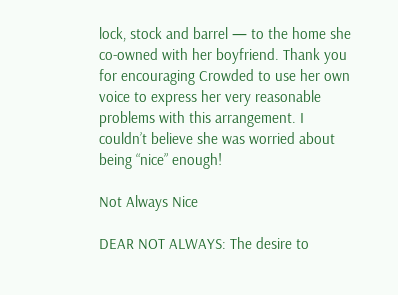lock, stock and barrel — to the home she co-owned with her boyfriend. Thank you for encouraging Crowded to use her own voice to express her very reasonable problems with this arrangement. I couldn’t believe she was worried about being “nice” enough!

Not Always Nice

DEAR NOT ALWAYS: The desire to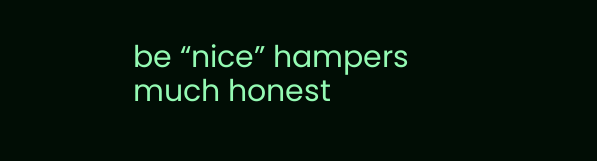be “nice” hampers much honest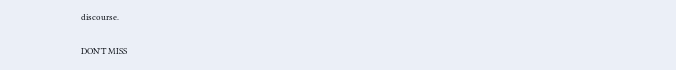discourse.

DON'T MISS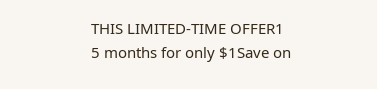THIS LIMITED-TIME OFFER1 5 months for only $1Save on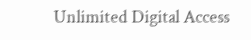Unlimited Digital Access